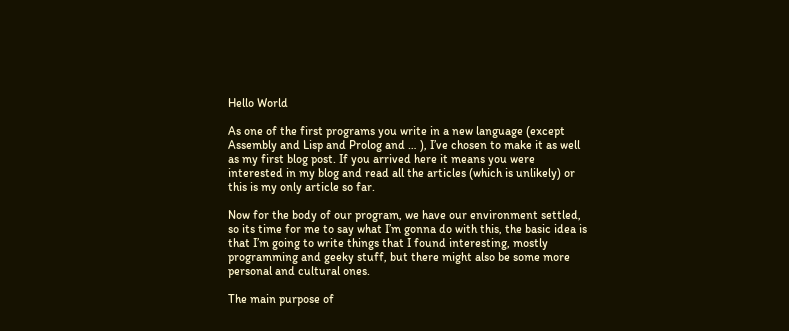Hello World

As one of the first programs you write in a new language (except Assembly and Lisp and Prolog and … ), I’ve chosen to make it as well as my first blog post. If you arrived here it means you were interested in my blog and read all the articles (which is unlikely) or this is my only article so far.

Now for the body of our program, we have our environment settled, so its time for me to say what I’m gonna do with this, the basic idea is that I’m going to write things that I found interesting, mostly programming and geeky stuff, but there might also be some more personal and cultural ones.

The main purpose of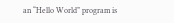an “Hello World” program is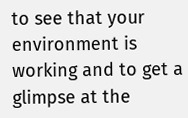to see that your environment is working and to get a glimpse at the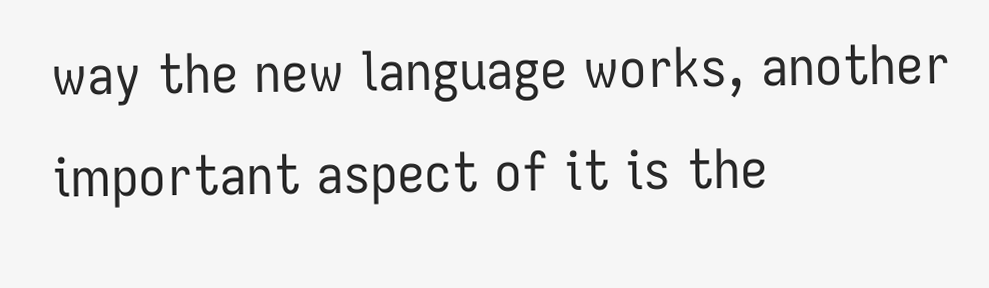way the new language works, another important aspect of it is the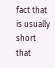fact that is usually short that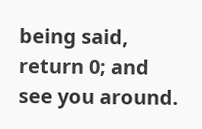being said, return 0; and see you around.